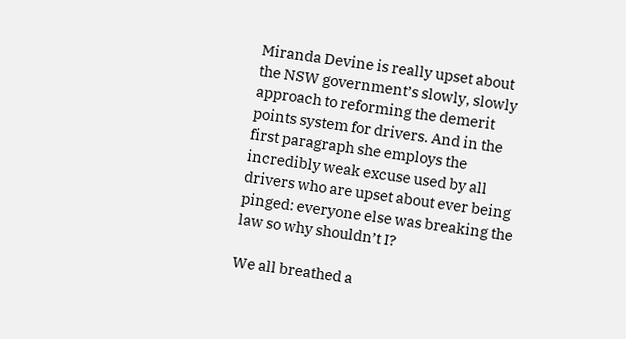Miranda Devine is really upset about the NSW government’s slowly, slowly approach to reforming the demerit points system for drivers. And in the first paragraph she employs the incredibly weak excuse used by all drivers who are upset about ever being pinged: everyone else was breaking the law so why shouldn’t I?

We all breathed a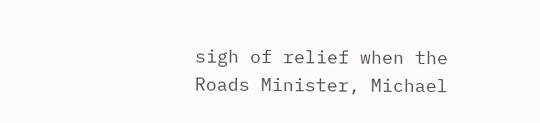sigh of relief when the Roads Minister, Michael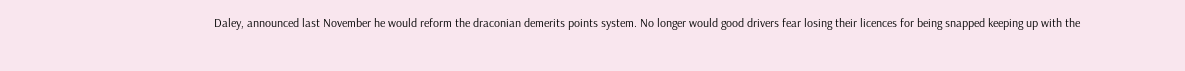Daley, announced last November he would reform the draconian demerits points system. No longer would good drivers fear losing their licences for being snapped keeping up with the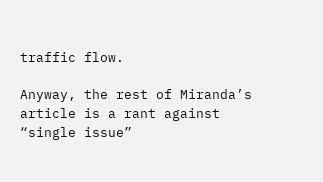traffic flow.

Anyway, the rest of Miranda’s article is a rant against “single issue”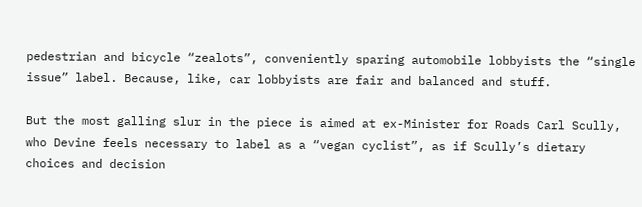pedestrian and bicycle “zealots”, conveniently sparing automobile lobbyists the “single issue” label. Because, like, car lobbyists are fair and balanced and stuff.

But the most galling slur in the piece is aimed at ex-Minister for Roads Carl Scully, who Devine feels necessary to label as a “vegan cyclist”, as if Scully’s dietary choices and decision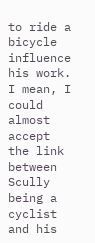to ride a bicycle influence his work. I mean, I could almost accept the link between Scully being a cyclist and his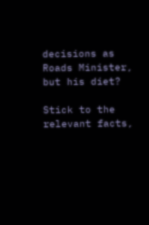decisions as Roads Minister, but his diet?

Stick to the relevant facts,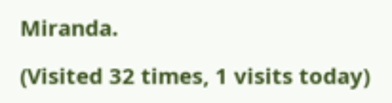Miranda.

(Visited 32 times, 1 visits today)